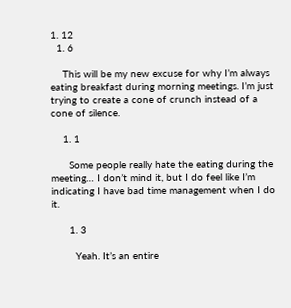1. 12
  1. 6

    This will be my new excuse for why I’m always eating breakfast during morning meetings. I’m just trying to create a cone of crunch instead of a cone of silence.

    1. 1

      Some people really hate the eating during the meeting… I don’t mind it, but I do feel like I’m indicating I have bad time management when I do it.

      1. 3

        Yeah. It’s an entire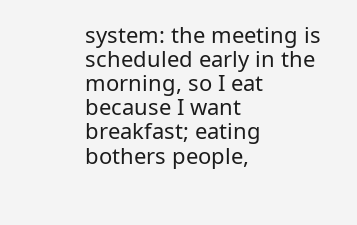system: the meeting is scheduled early in the morning, so I eat because I want breakfast; eating bothers people,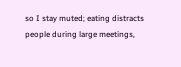so I stay muted; eating distracts people during large meetings,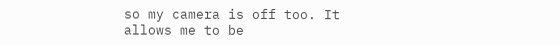so my camera is off too. It allows me to be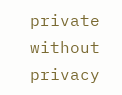private without privacy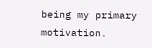being my primary motivation.